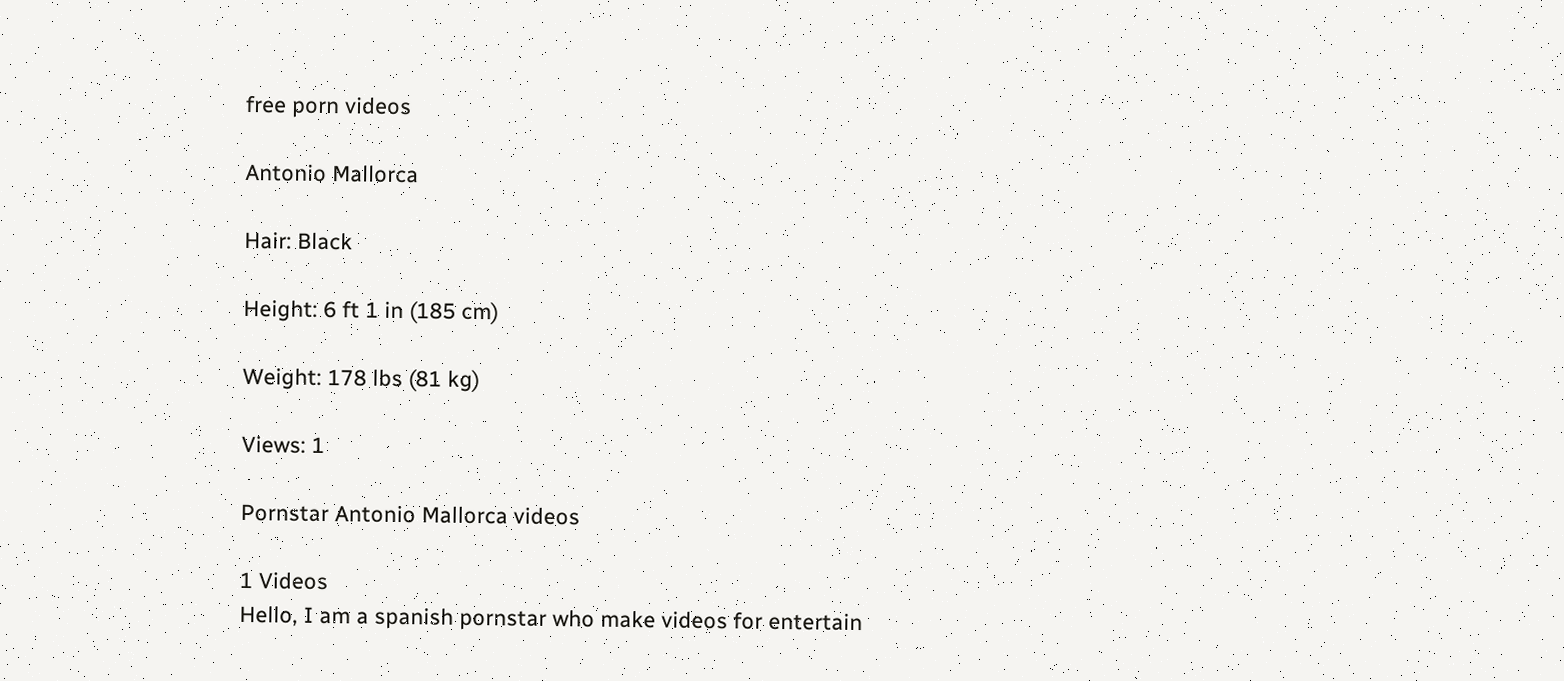free porn videos

Antonio Mallorca

Hair: Black

Height: 6 ft 1 in (185 cm)

Weight: 178 lbs (81 kg)

Views: 1

Pornstar Antonio Mallorca videos

1 Videos
Hello, I am a spanish pornstar who make videos for entertain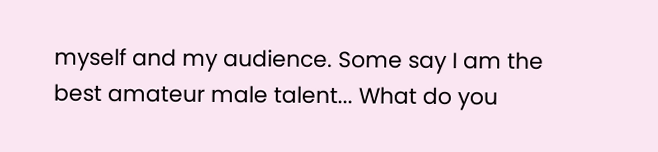myself and my audience. Some say I am the best amateur male talent... What do you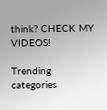think? CHECK MY VIDEOS!

Trending categories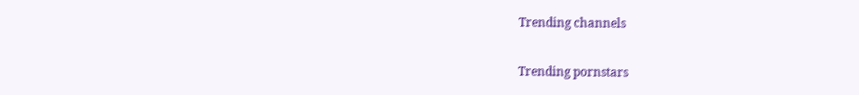Trending channels

Trending pornstars